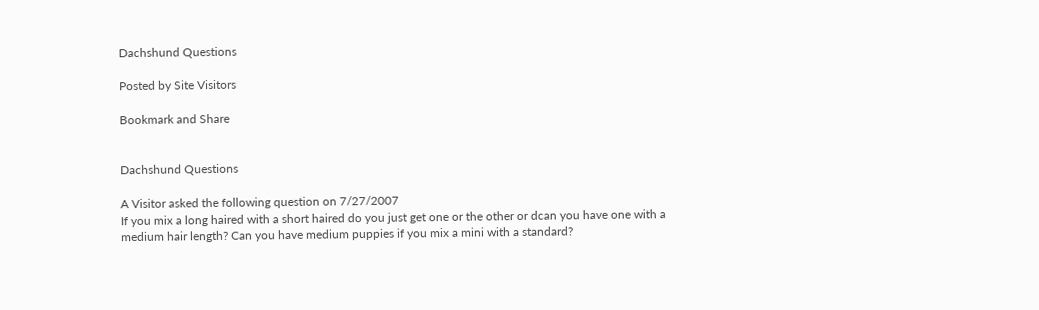Dachshund Questions

Posted by Site Visitors

Bookmark and Share


Dachshund Questions

A Visitor asked the following question on 7/27/2007
If you mix a long haired with a short haired do you just get one or the other or dcan you have one with a medium hair length? Can you have medium puppies if you mix a mini with a standard?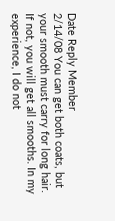Date Reply Member
2/14/08 You can get both coats, but your smooth must carry for long hair. If not, you will get all smooths. In my experience, I do not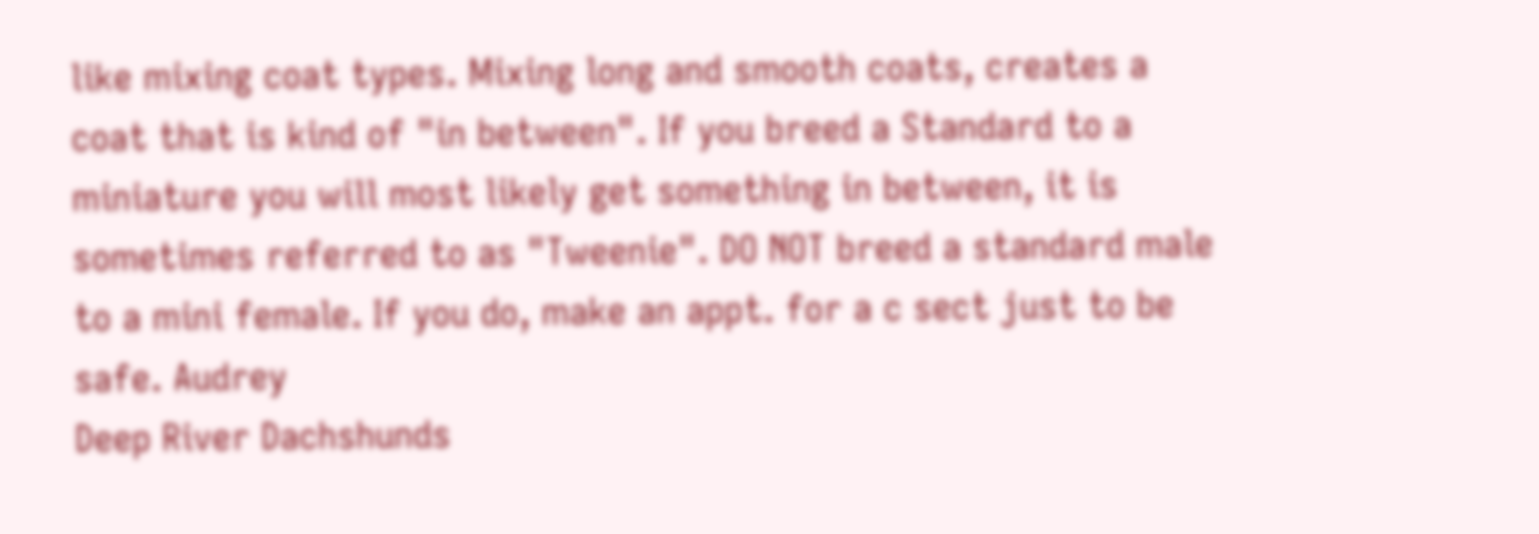like mixing coat types. Mixing long and smooth coats, creates a coat that is kind of "in between". If you breed a Standard to a miniature you will most likely get something in between, it is sometimes referred to as "Tweenie". DO NOT breed a standard male to a mini female. If you do, make an appt. for a c sect just to be safe. Audrey
Deep River Dachshunds